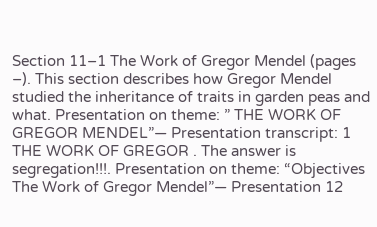Section 11–1 The Work of Gregor Mendel (pages –). This section describes how Gregor Mendel studied the inheritance of traits in garden peas and what. Presentation on theme: ” THE WORK OF GREGOR MENDEL”— Presentation transcript: 1 THE WORK OF GREGOR . The answer is segregation!!!. Presentation on theme: “Objectives The Work of Gregor Mendel”— Presentation 12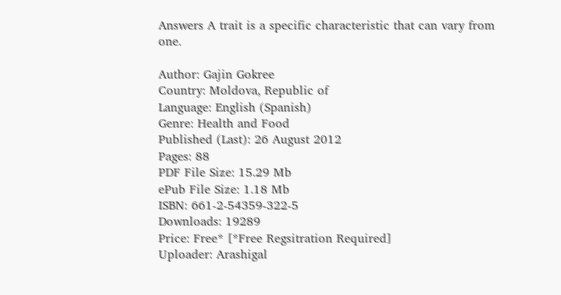Answers A trait is a specific characteristic that can vary from one.

Author: Gajin Gokree
Country: Moldova, Republic of
Language: English (Spanish)
Genre: Health and Food
Published (Last): 26 August 2012
Pages: 88
PDF File Size: 15.29 Mb
ePub File Size: 1.18 Mb
ISBN: 661-2-54359-322-5
Downloads: 19289
Price: Free* [*Free Regsitration Required]
Uploader: Arashigal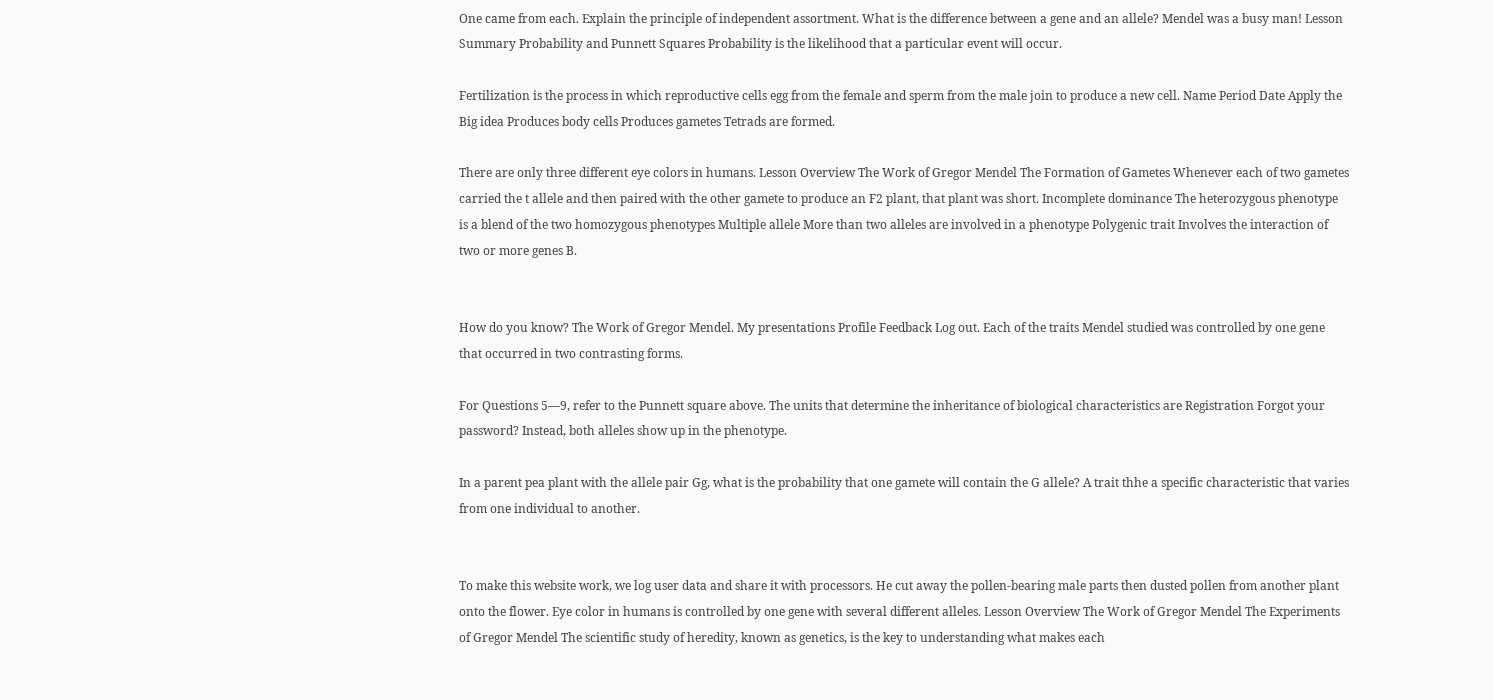One came from each. Explain the principle of independent assortment. What is the difference between a gene and an allele? Mendel was a busy man! Lesson Summary Probability and Punnett Squares Probability is the likelihood that a particular event will occur.

Fertilization is the process in which reproductive cells egg from the female and sperm from the male join to produce a new cell. Name Period Date Apply the Big idea Produces body cells Produces gametes Tetrads are formed.

There are only three different eye colors in humans. Lesson Overview The Work of Gregor Mendel The Formation of Gametes Whenever each of two gametes carried the t allele and then paired with the other gamete to produce an F2 plant, that plant was short. Incomplete dominance The heterozygous phenotype is a blend of the two homozygous phenotypes Multiple allele More than two alleles are involved in a phenotype Polygenic trait Involves the interaction of two or more genes B.


How do you know? The Work of Gregor Mendel. My presentations Profile Feedback Log out. Each of the traits Mendel studied was controlled by one gene that occurred in two contrasting forms.

For Questions 5—9, refer to the Punnett square above. The units that determine the inheritance of biological characteristics are Registration Forgot your password? Instead, both alleles show up in the phenotype.

In a parent pea plant with the allele pair Gg, what is the probability that one gamete will contain the G allele? A trait thhe a specific characteristic that varies from one individual to another.


To make this website work, we log user data and share it with processors. He cut away the pollen-bearing male parts then dusted pollen from another plant onto the flower. Eye color in humans is controlled by one gene with several different alleles. Lesson Overview The Work of Gregor Mendel The Experiments of Gregor Mendel The scientific study of heredity, known as genetics, is the key to understanding what makes each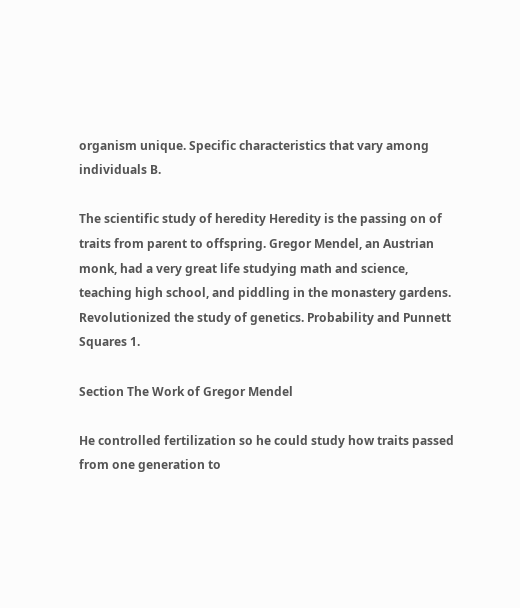organism unique. Specific characteristics that vary among individuals B.

The scientific study of heredity Heredity is the passing on of traits from parent to offspring. Gregor Mendel, an Austrian monk, had a very great life studying math and science, teaching high school, and piddling in the monastery gardens. Revolutionized the study of genetics. Probability and Punnett Squares 1.

Section The Work of Gregor Mendel

He controlled fertilization so he could study how traits passed from one generation to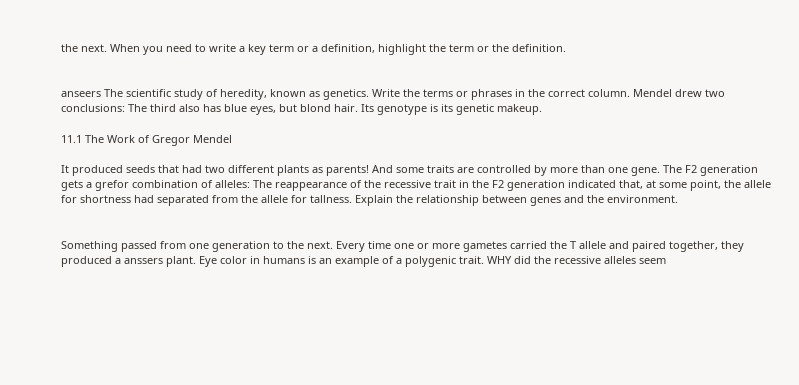the next. When you need to write a key term or a definition, highlight the term or the definition.


anseers The scientific study of heredity, known as genetics. Write the terms or phrases in the correct column. Mendel drew two conclusions: The third also has blue eyes, but blond hair. Its genotype is its genetic makeup.

11.1 The Work of Gregor Mendel

It produced seeds that had two different plants as parents! And some traits are controlled by more than one gene. The F2 generation gets a grefor combination of alleles: The reappearance of the recessive trait in the F2 generation indicated that, at some point, the allele for shortness had separated from the allele for tallness. Explain the relationship between genes and the environment.


Something passed from one generation to the next. Every time one or more gametes carried the T allele and paired together, they produced a anssers plant. Eye color in humans is an example of a polygenic trait. WHY did the recessive alleles seem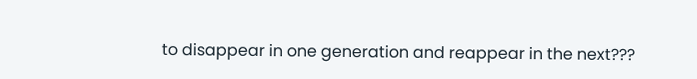to disappear in one generation and reappear in the next???